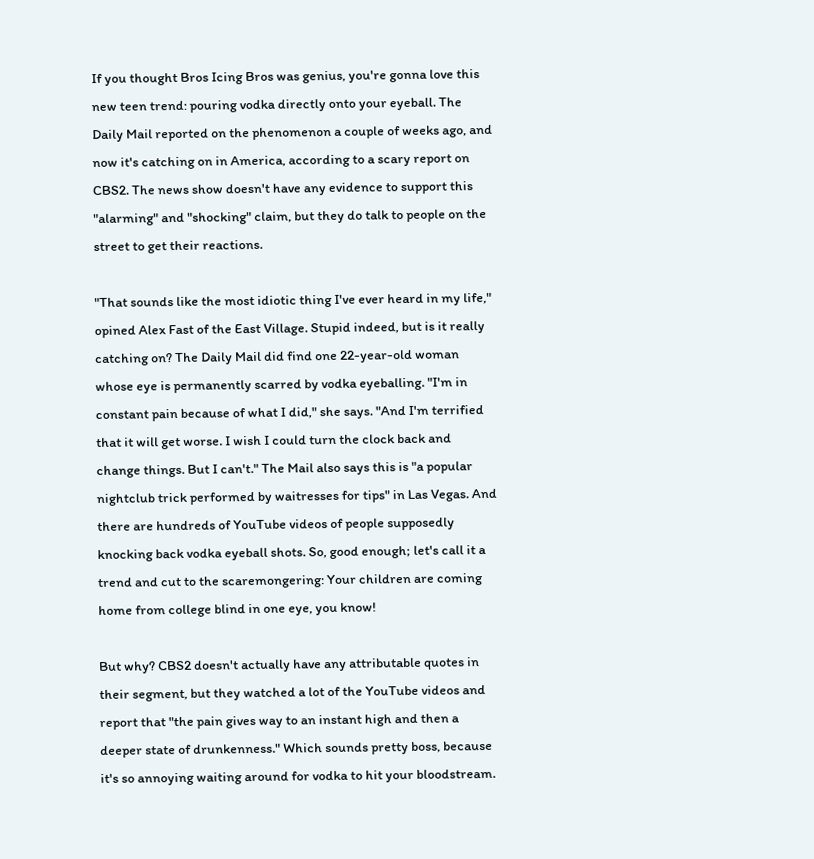If you thought Bros Icing Bros was genius, you're gonna love this new teen trend: pouring vodka directly onto your eyeball. The Daily Mail reported on the phenomenon a couple of weeks ago, and now it's catching on in America, according to a scary report on CBS2. The news show doesn't have any evidence to support this "alarming" and "shocking" claim, but they do talk to people on the street to get their reactions.

"That sounds like the most idiotic thing I've ever heard in my life," opined Alex Fast of the East Village. Stupid indeed, but is it really catching on? The Daily Mail did find one 22-year-old woman whose eye is permanently scarred by vodka eyeballing. "I'm in constant pain because of what I did," she says. "And I'm terrified that it will get worse. I wish I could turn the clock back and change things. But I can't." The Mail also says this is "a popular nightclub trick performed by waitresses for tips" in Las Vegas. And there are hundreds of YouTube videos of people supposedly knocking back vodka eyeball shots. So, good enough; let's call it a trend and cut to the scaremongering: Your children are coming home from college blind in one eye, you know!

But why? CBS2 doesn't actually have any attributable quotes in their segment, but they watched a lot of the YouTube videos and report that "the pain gives way to an instant high and then a deeper state of drunkenness." Which sounds pretty boss, because it's so annoying waiting around for vodka to hit your bloodstream.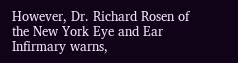However, Dr. Richard Rosen of the New York Eye and Ear Infirmary warns,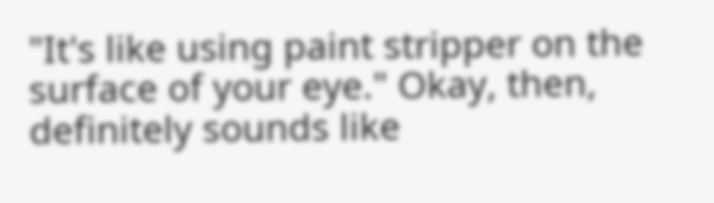"It's like using paint stripper on the surface of your eye." Okay, then, definitely sounds like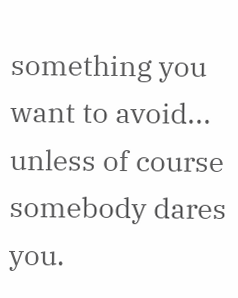something you want to avoid... unless of course somebody dares you.